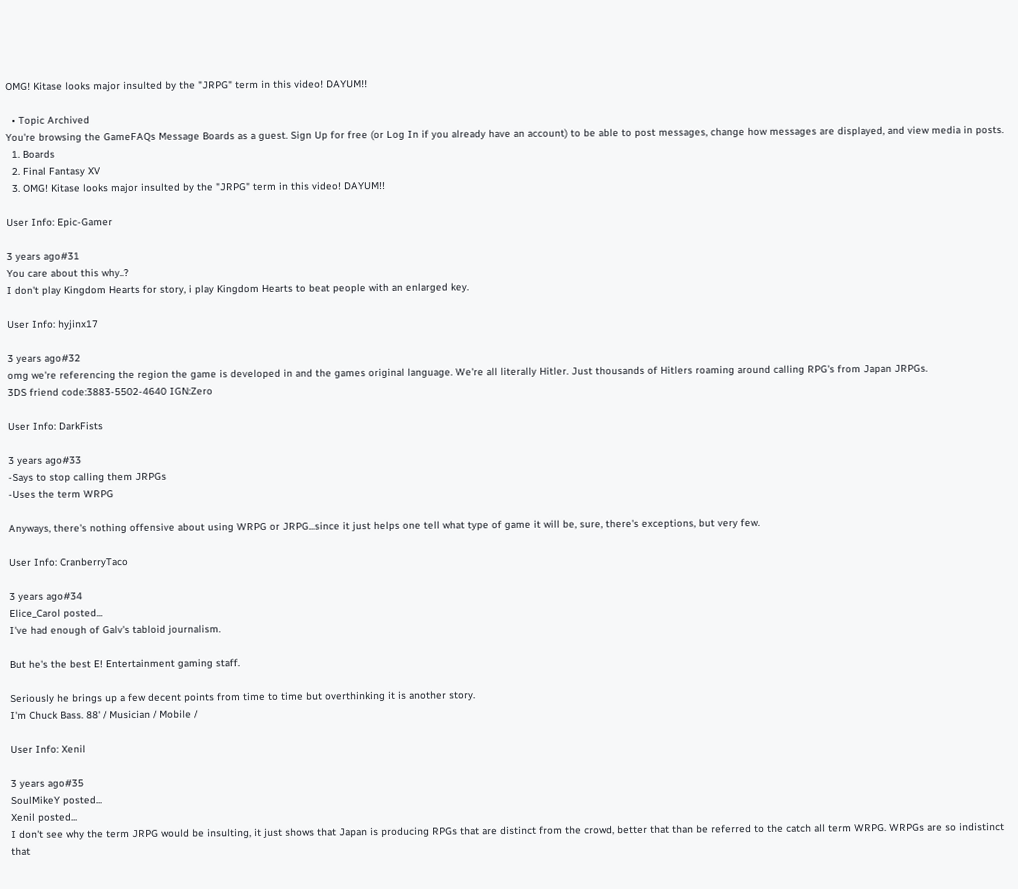OMG! Kitase looks major insulted by the "JRPG" term in this video! DAYUM!!

  • Topic Archived
You're browsing the GameFAQs Message Boards as a guest. Sign Up for free (or Log In if you already have an account) to be able to post messages, change how messages are displayed, and view media in posts.
  1. Boards
  2. Final Fantasy XV
  3. OMG! Kitase looks major insulted by the "JRPG" term in this video! DAYUM!!

User Info: Epic-Gamer

3 years ago#31
You care about this why..?
I don't play Kingdom Hearts for story, i play Kingdom Hearts to beat people with an enlarged key.

User Info: hyjinx17

3 years ago#32
omg we're referencing the region the game is developed in and the games original language. We're all literally Hitler. Just thousands of Hitlers roaming around calling RPG's from Japan JRPGs.
3DS friend code:3883-5502-4640 IGN:Zero

User Info: DarkFists

3 years ago#33
-Says to stop calling them JRPGs
-Uses the term WRPG

Anyways, there's nothing offensive about using WRPG or JRPG...since it just helps one tell what type of game it will be, sure, there's exceptions, but very few.

User Info: CranberryTaco

3 years ago#34
Elice_Carol posted...
I've had enough of Galv's tabloid journalism.

But he's the best E! Entertainment gaming staff.

Seriously he brings up a few decent points from time to time but overthinking it is another story.
I'm Chuck Bass. 88' / Musician / Mobile /

User Info: Xenil

3 years ago#35
SoulMikeY posted...
Xenil posted...
I don't see why the term JRPG would be insulting, it just shows that Japan is producing RPGs that are distinct from the crowd, better that than be referred to the catch all term WRPG. WRPGs are so indistinct that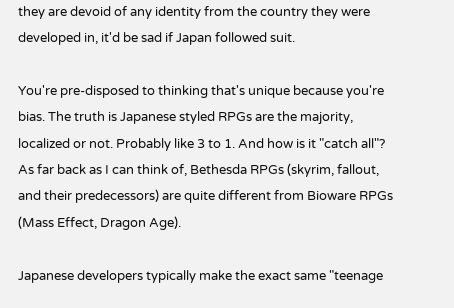they are devoid of any identity from the country they were developed in, it'd be sad if Japan followed suit.

You're pre-disposed to thinking that's unique because you're bias. The truth is Japanese styled RPGs are the majority, localized or not. Probably like 3 to 1. And how is it "catch all"? As far back as I can think of, Bethesda RPGs (skyrim, fallout, and their predecessors) are quite different from Bioware RPGs (Mass Effect, Dragon Age).

Japanese developers typically make the exact same "teenage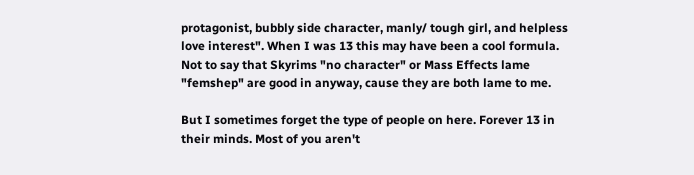protagonist, bubbly side character, manly/ tough girl, and helpless love interest". When I was 13 this may have been a cool formula. Not to say that Skyrims "no character" or Mass Effects lame "femshep" are good in anyway, cause they are both lame to me.

But I sometimes forget the type of people on here. Forever 13 in their minds. Most of you aren't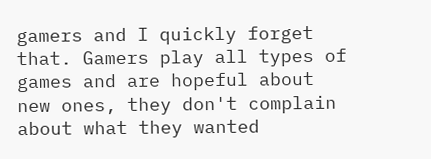gamers and I quickly forget that. Gamers play all types of games and are hopeful about new ones, they don't complain about what they wanted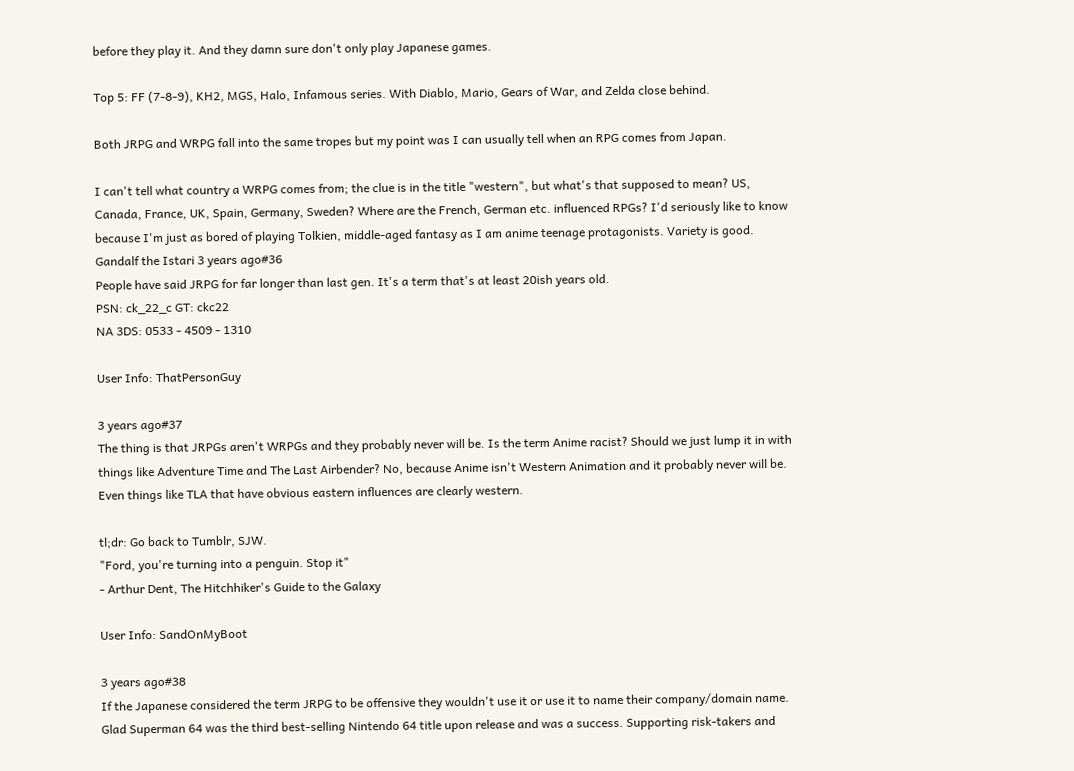before they play it. And they damn sure don't only play Japanese games.

Top 5: FF (7-8-9), KH2, MGS, Halo, Infamous series. With Diablo, Mario, Gears of War, and Zelda close behind.

Both JRPG and WRPG fall into the same tropes but my point was I can usually tell when an RPG comes from Japan.

I can't tell what country a WRPG comes from; the clue is in the title "western", but what's that supposed to mean? US, Canada, France, UK, Spain, Germany, Sweden? Where are the French, German etc. influenced RPGs? I'd seriously like to know because I'm just as bored of playing Tolkien, middle-aged fantasy as I am anime teenage protagonists. Variety is good.
Gandalf the Istari 3 years ago#36
People have said JRPG for far longer than last gen. It's a term that's at least 20ish years old.
PSN: ck_22_c GT: ckc22
NA 3DS: 0533 - 4509 - 1310

User Info: ThatPersonGuy

3 years ago#37
The thing is that JRPGs aren't WRPGs and they probably never will be. Is the term Anime racist? Should we just lump it in with things like Adventure Time and The Last Airbender? No, because Anime isn't Western Animation and it probably never will be. Even things like TLA that have obvious eastern influences are clearly western.

tl;dr: Go back to Tumblr, SJW.
"Ford, you're turning into a penguin. Stop it"
- Arthur Dent, The Hitchhiker's Guide to the Galaxy

User Info: SandOnMyBoot

3 years ago#38
If the Japanese considered the term JRPG to be offensive they wouldn't use it or use it to name their company/domain name.
Glad Superman 64 was the third best-selling Nintendo 64 title upon release and was a success. Supporting risk-takers and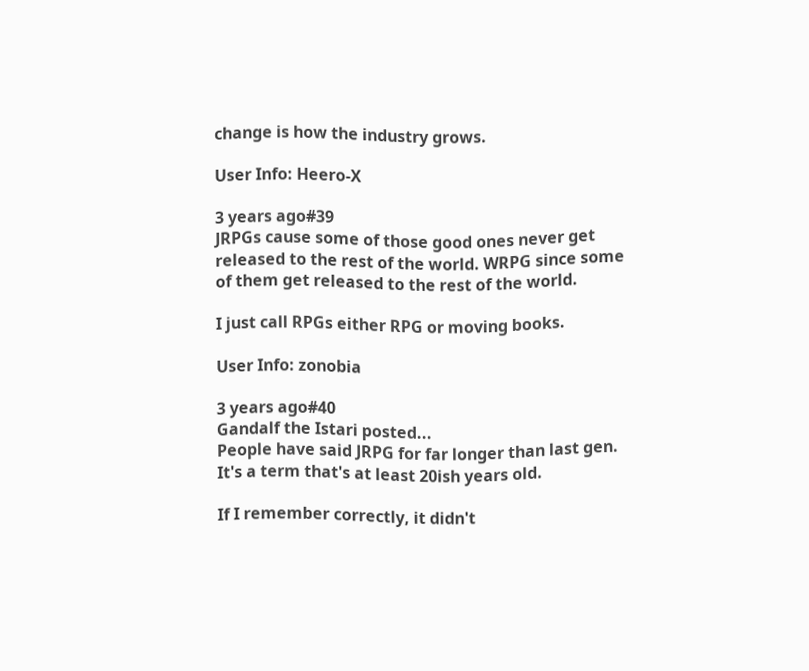change is how the industry grows.

User Info: Heero-X

3 years ago#39
JRPGs cause some of those good ones never get released to the rest of the world. WRPG since some of them get released to the rest of the world.

I just call RPGs either RPG or moving books.

User Info: zonobia

3 years ago#40
Gandalf the Istari posted...
People have said JRPG for far longer than last gen. It's a term that's at least 20ish years old.

If I remember correctly, it didn't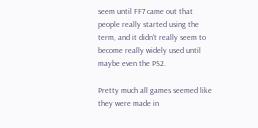seem until FF7 came out that people really started using the term, and it didn't really seem to become really widely used until maybe even the PS2.

Pretty much all games seemed like they were made in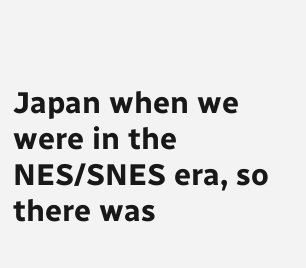Japan when we were in the NES/SNES era, so there was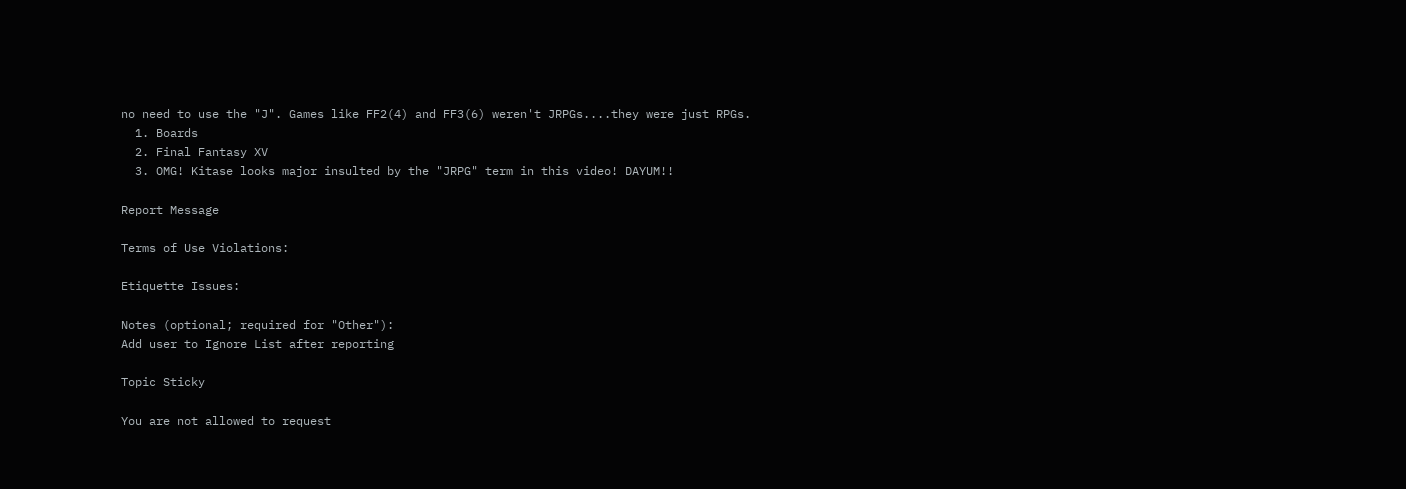no need to use the "J". Games like FF2(4) and FF3(6) weren't JRPGs....they were just RPGs.
  1. Boards
  2. Final Fantasy XV
  3. OMG! Kitase looks major insulted by the "JRPG" term in this video! DAYUM!!

Report Message

Terms of Use Violations:

Etiquette Issues:

Notes (optional; required for "Other"):
Add user to Ignore List after reporting

Topic Sticky

You are not allowed to request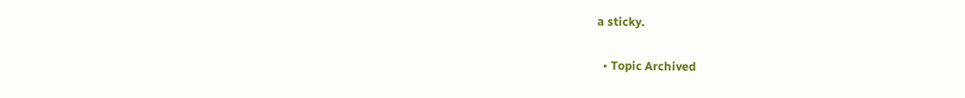a sticky.

  • Topic Archived